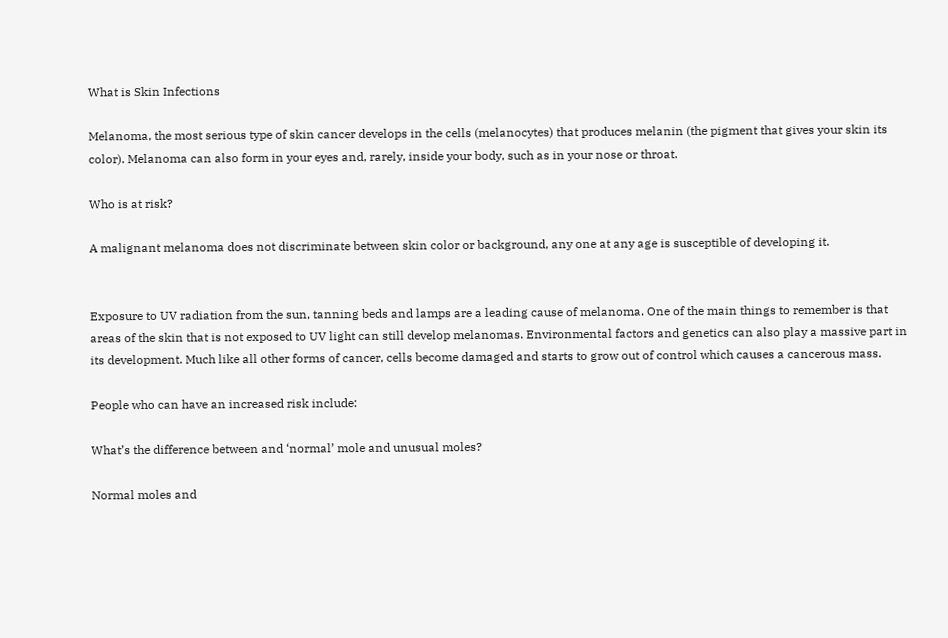What is Skin Infections

Melanoma, the most serious type of skin cancer develops in the cells (melanocytes) that produces melanin (the pigment that gives your skin its color). Melanoma can also form in your eyes and, rarely, inside your body, such as in your nose or throat.

Who is at risk?

A malignant melanoma does not discriminate between skin color or background, any one at any age is susceptible of developing it.


Exposure to UV radiation from the sun, tanning beds and lamps are a leading cause of melanoma. One of the main things to remember is that areas of the skin that is not exposed to UV light can still develop melanomas. Environmental factors and genetics can also play a massive part in its development. Much like all other forms of cancer, cells become damaged and starts to grow out of control which causes a cancerous mass.

People who can have an increased risk include:

What’s the difference between and ‘normal’ mole and unusual moles?

Normal moles and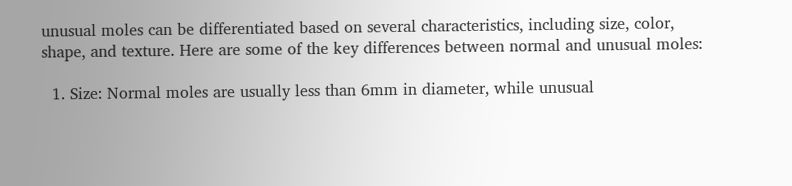unusual moles can be differentiated based on several characteristics, including size, color, shape, and texture. Here are some of the key differences between normal and unusual moles:

  1. Size: Normal moles are usually less than 6mm in diameter, while unusual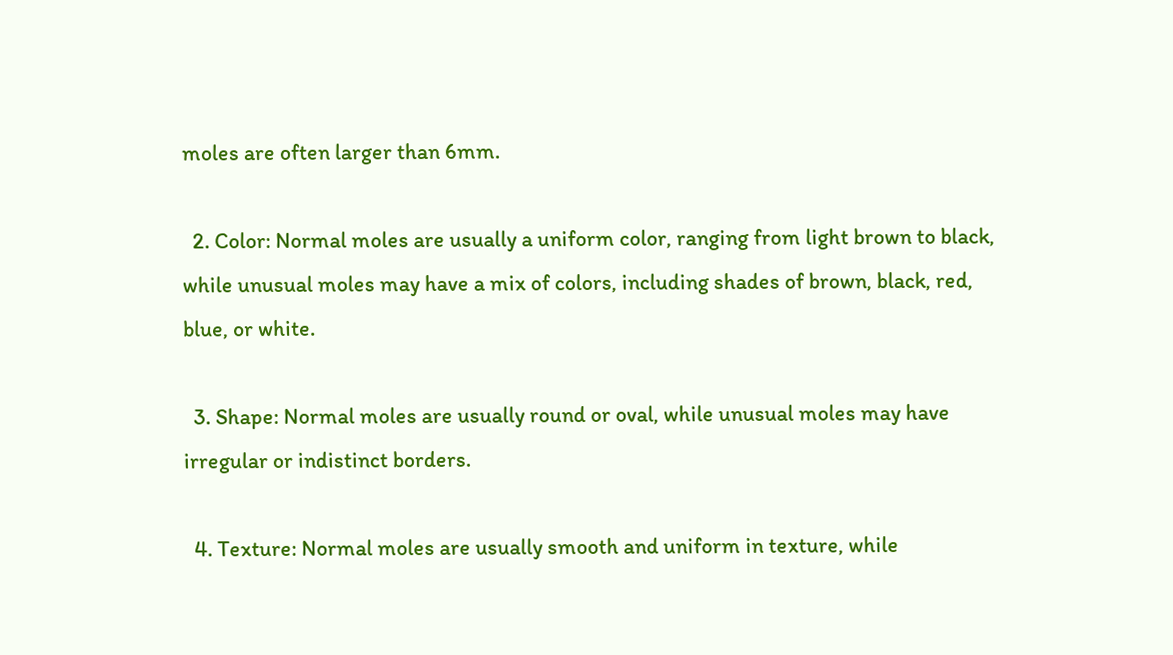moles are often larger than 6mm.

  2. Color: Normal moles are usually a uniform color, ranging from light brown to black, while unusual moles may have a mix of colors, including shades of brown, black, red, blue, or white.

  3. Shape: Normal moles are usually round or oval, while unusual moles may have irregular or indistinct borders.

  4. Texture: Normal moles are usually smooth and uniform in texture, while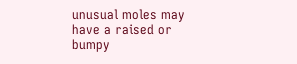unusual moles may have a raised or bumpy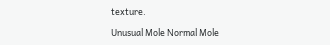texture.

Unusual Mole Normal Mole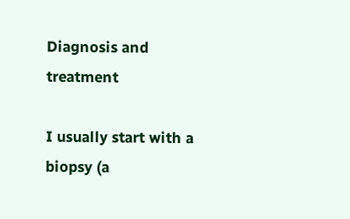Diagnosis and treatment

I usually start with a biopsy (a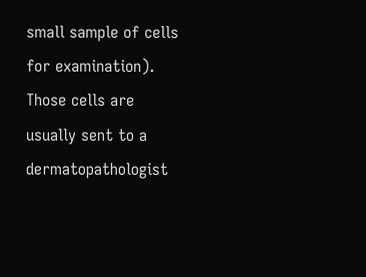small sample of cells for examination). Those cells are usually sent to a dermatopathologist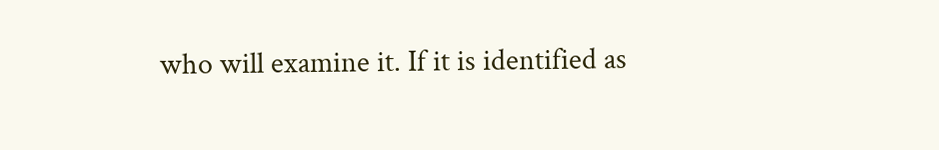who will examine it. If it is identified as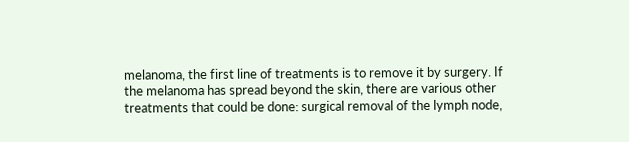melanoma, the first line of treatments is to remove it by surgery. If the melanoma has spread beyond the skin, there are various other treatments that could be done: surgical removal of the lymph node,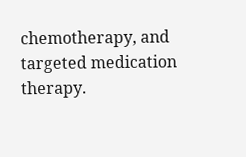chemotherapy, and targeted medication therapy.